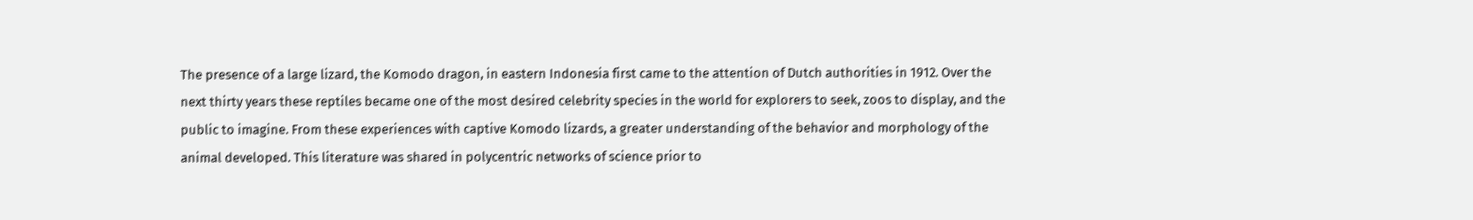The presence of a large lizard, the Komodo dragon, in eastern Indonesia first came to the attention of Dutch authorities in 1912. Over the next thirty years these reptiles became one of the most desired celebrity species in the world for explorers to seek, zoos to display, and the public to imagine. From these experiences with captive Komodo lizards, a greater understanding of the behavior and morphology of the animal developed. This literature was shared in polycentric networks of science prior to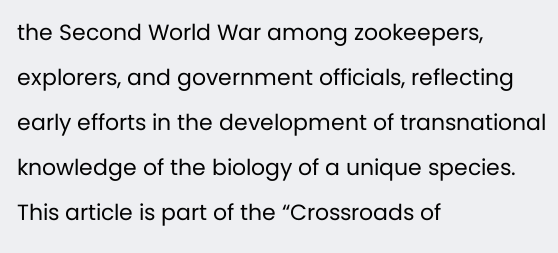the Second World War among zookeepers, explorers, and government officials, reflecting early efforts in the development of transnational knowledge of the biology of a unique species. This article is part of the “Crossroads of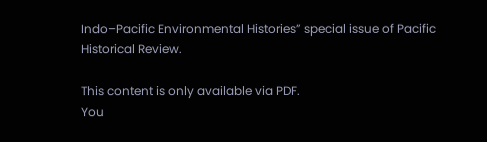Indo–Pacific Environmental Histories” special issue of Pacific Historical Review.

This content is only available via PDF.
You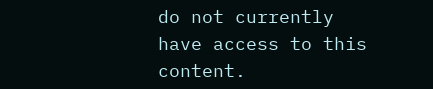do not currently have access to this content.